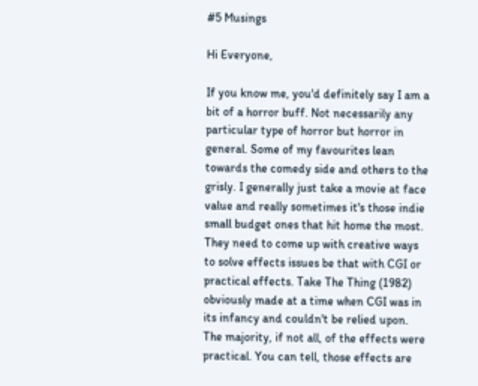#5 Musings

Hi Everyone,

If you know me, you'd definitely say I am a bit of a horror buff. Not necessarily any particular type of horror but horror in general. Some of my favourites lean towards the comedy side and others to the grisly. I generally just take a movie at face value and really sometimes it's those indie small budget ones that hit home the most. They need to come up with creative ways to solve effects issues be that with CGI or practical effects. Take The Thing (1982) obviously made at a time when CGI was in its infancy and couldn't be relied upon. The majority, if not all, of the effects were practical. You can tell, those effects are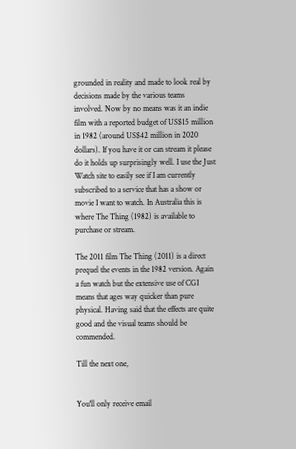grounded in reality and made to look real by decisions made by the various teams involved. Now by no means was it an indie film with a reported budget of US$15 million in 1982 (around US$42 million in 2020 dollars). If you have it or can stream it please do it holds up surprisingly well. I use the Just Watch site to easily see if I am currently subscribed to a service that has a show or movie I want to watch. In Australia this is where The Thing (1982) is available to purchase or stream.

The 2011 film The Thing (2011) is a direct prequel the events in the 1982 version. Again a fun watch but the extensive use of CGI means that ages way quicker than pure physical. Having said that the effects are quite good and the visual teams should be commended.

Till the next one,


You'll only receive email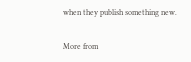when they publish something new.

More from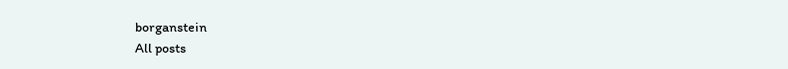borganstein
All posts